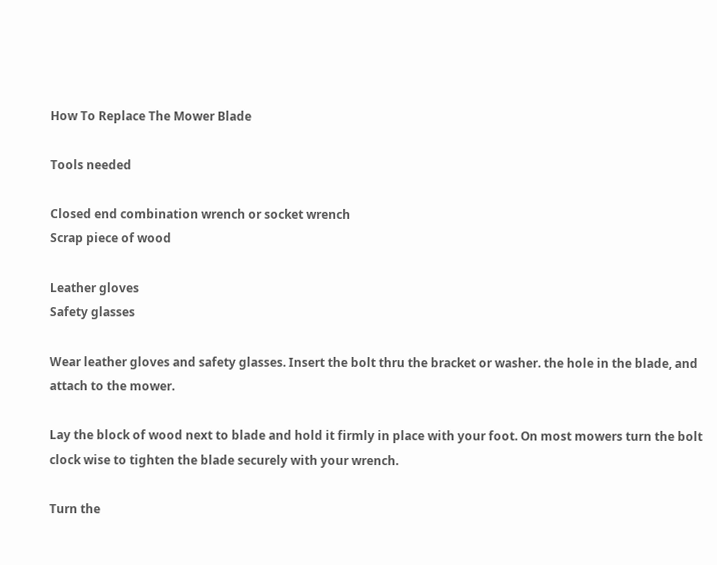How To Replace The Mower Blade

Tools needed

Closed end combination wrench or socket wrench
Scrap piece of wood

Leather gloves
Safety glasses

Wear leather gloves and safety glasses. Insert the bolt thru the bracket or washer. the hole in the blade, and attach to the mower.

Lay the block of wood next to blade and hold it firmly in place with your foot. On most mowers turn the bolt clock wise to tighten the blade securely with your wrench.

Turn the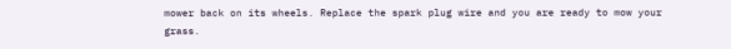mower back on its wheels. Replace the spark plug wire and you are ready to mow your grass.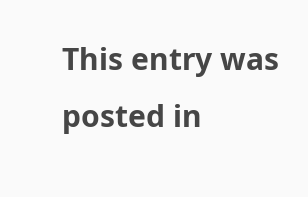This entry was posted in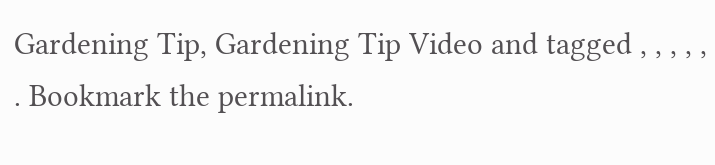Gardening Tip, Gardening Tip Video and tagged , , , , , . Bookmark the permalink.